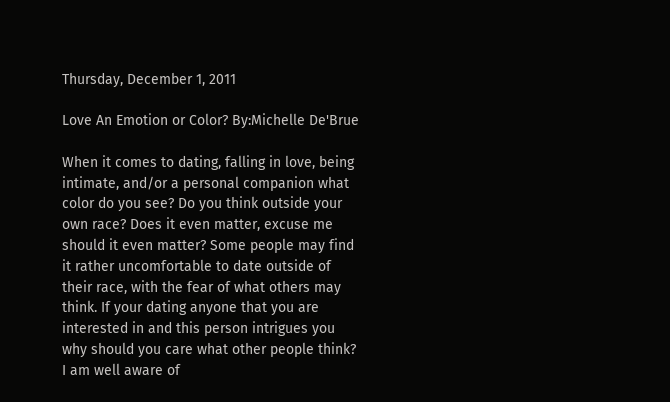Thursday, December 1, 2011

Love An Emotion or Color? By:Michelle De'Brue

When it comes to dating, falling in love, being intimate, and/or a personal companion what color do you see? Do you think outside your own race? Does it even matter, excuse me should it even matter? Some people may find it rather uncomfortable to date outside of their race, with the fear of what others may think. If your dating anyone that you are interested in and this person intrigues you why should you care what other people think? I am well aware of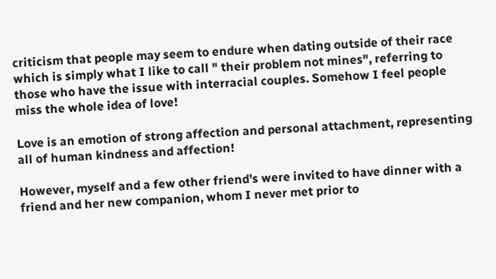criticism that people may seem to endure when dating outside of their race which is simply what I like to call " their problem not mines", referring to those who have the issue with interracial couples. Somehow I feel people miss the whole idea of love!

Love is an emotion of strong affection and personal attachment, representing all of human kindness and affection!

However, myself and a few other friend's were invited to have dinner with a friend and her new companion, whom I never met prior to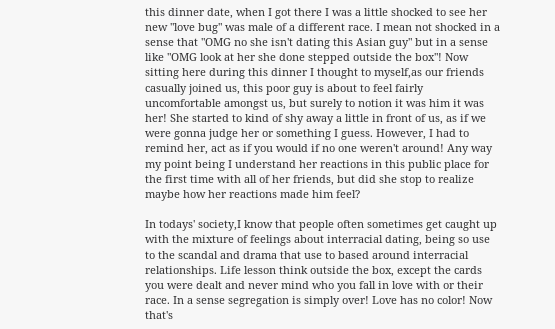this dinner date, when I got there I was a little shocked to see her new "love bug" was male of a different race. I mean not shocked in a sense that "OMG no she isn't dating this Asian guy" but in a sense like "OMG look at her she done stepped outside the box"! Now sitting here during this dinner I thought to myself,as our friends casually joined us, this poor guy is about to feel fairly uncomfortable amongst us, but surely to notion it was him it was her! She started to kind of shy away a little in front of us, as if we were gonna judge her or something I guess. However, I had to remind her, act as if you would if no one weren't around! Any way my point being I understand her reactions in this public place for the first time with all of her friends, but did she stop to realize maybe how her reactions made him feel?

In todays' society,I know that people often sometimes get caught up with the mixture of feelings about interracial dating, being so use to the scandal and drama that use to based around interracial relationships. Life lesson think outside the box, except the cards you were dealt and never mind who you fall in love with or their race. In a sense segregation is simply over! Love has no color! Now that's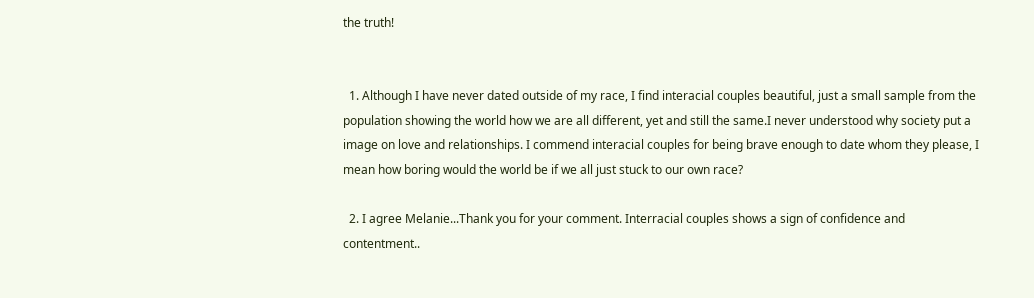the truth!


  1. Although I have never dated outside of my race, I find interacial couples beautiful, just a small sample from the population showing the world how we are all different, yet and still the same.I never understood why society put a image on love and relationships. I commend interacial couples for being brave enough to date whom they please, I mean how boring would the world be if we all just stuck to our own race?

  2. I agree Melanie...Thank you for your comment. Interracial couples shows a sign of confidence and contentment..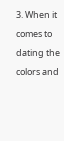3. When it comes to dating the colors and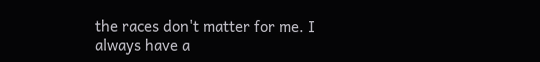the races don't matter for me. I always have a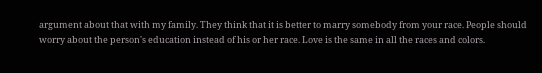argument about that with my family. They think that it is better to marry somebody from your race. People should worry about the person's education instead of his or her race. Love is the same in all the races and colors.